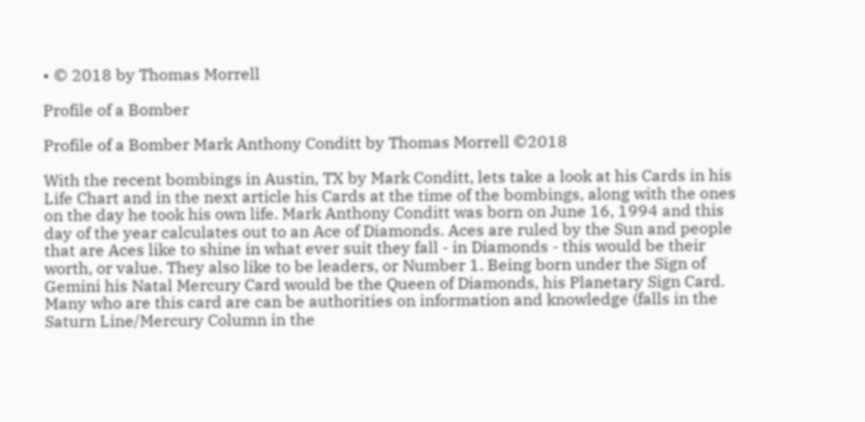• © 2018 by Thomas Morrell

Profile of a Bomber

Profile of a Bomber Mark Anthony Conditt by Thomas Morrell ©2018

With the recent bombings in Austin, TX by Mark Conditt, lets take a look at his Cards in his Life Chart and in the next article his Cards at the time of the bombings, along with the ones on the day he took his own life. Mark Anthony Conditt was born on June 16, 1994 and this day of the year calculates out to an Ace of Diamonds. Aces are ruled by the Sun and people that are Aces like to shine in what ever suit they fall - in Diamonds - this would be their worth, or value. They also like to be leaders, or Number 1. Being born under the Sign of Gemini his Natal Mercury Card would be the Queen of Diamonds, his Planetary Sign Card. Many who are this card are can be authorities on information and knowledge (falls in the Saturn Line/Mercury Column in the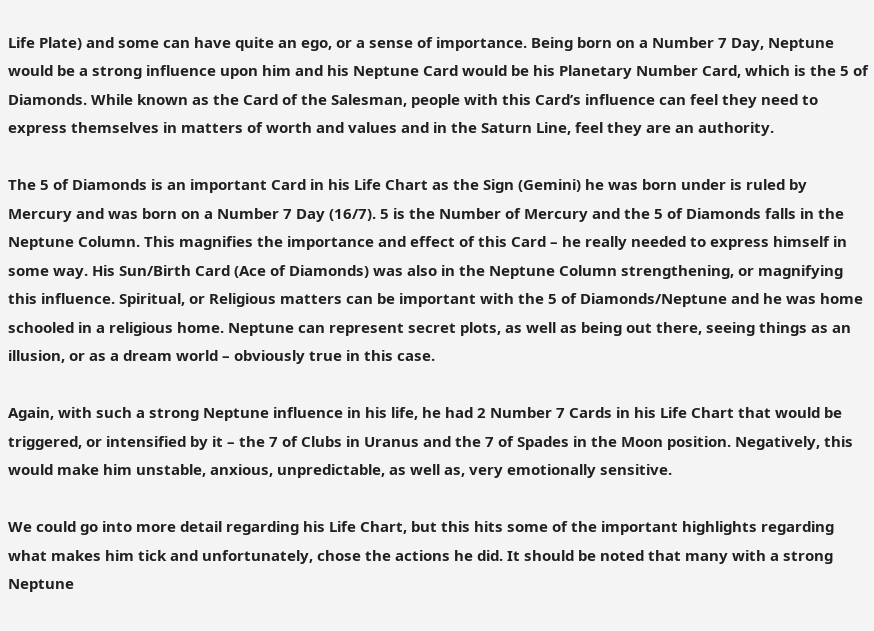Life Plate) and some can have quite an ego, or a sense of importance. Being born on a Number 7 Day, Neptune would be a strong influence upon him and his Neptune Card would be his Planetary Number Card, which is the 5 of Diamonds. While known as the Card of the Salesman, people with this Card’s influence can feel they need to express themselves in matters of worth and values and in the Saturn Line, feel they are an authority.

The 5 of Diamonds is an important Card in his Life Chart as the Sign (Gemini) he was born under is ruled by Mercury and was born on a Number 7 Day (16/7). 5 is the Number of Mercury and the 5 of Diamonds falls in the Neptune Column. This magnifies the importance and effect of this Card – he really needed to express himself in some way. His Sun/Birth Card (Ace of Diamonds) was also in the Neptune Column strengthening, or magnifying this influence. Spiritual, or Religious matters can be important with the 5 of Diamonds/Neptune and he was home schooled in a religious home. Neptune can represent secret plots, as well as being out there, seeing things as an illusion, or as a dream world – obviously true in this case.

Again, with such a strong Neptune influence in his life, he had 2 Number 7 Cards in his Life Chart that would be triggered, or intensified by it – the 7 of Clubs in Uranus and the 7 of Spades in the Moon position. Negatively, this would make him unstable, anxious, unpredictable, as well as, very emotionally sensitive.

We could go into more detail regarding his Life Chart, but this hits some of the important highlights regarding what makes him tick and unfortunately, chose the actions he did. It should be noted that many with a strong Neptune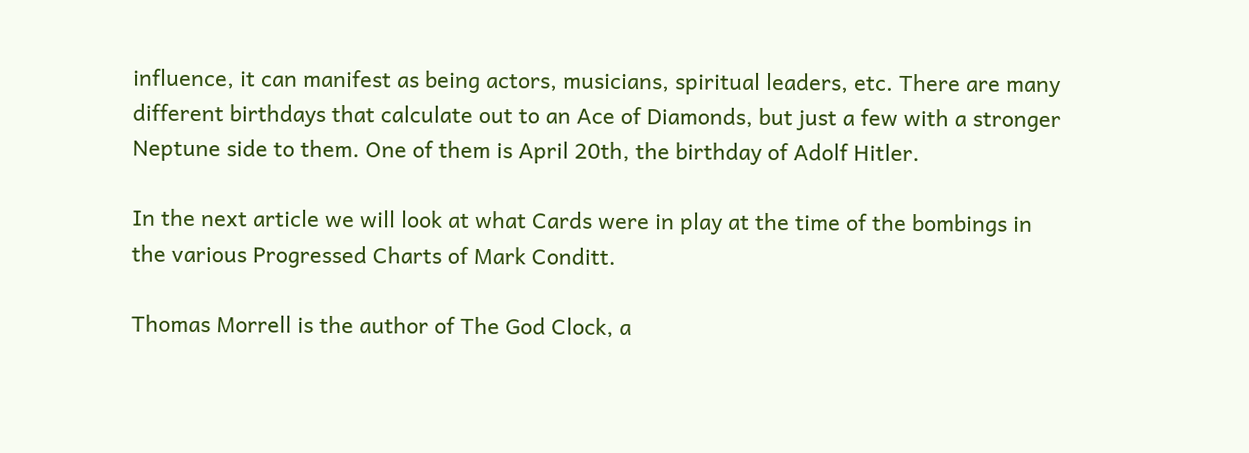influence, it can manifest as being actors, musicians, spiritual leaders, etc. There are many different birthdays that calculate out to an Ace of Diamonds, but just a few with a stronger Neptune side to them. One of them is April 20th, the birthday of Adolf Hitler.

In the next article we will look at what Cards were in play at the time of the bombings in the various Progressed Charts of Mark Conditt.

Thomas Morrell is the author of The God Clock, a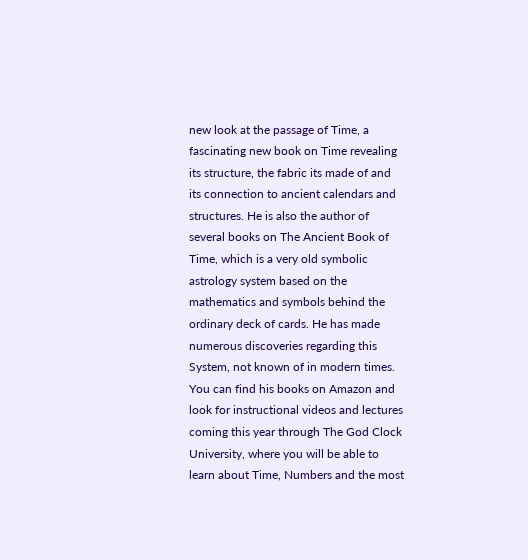new look at the passage of Time, a fascinating new book on Time revealing its structure, the fabric its made of and its connection to ancient calendars and structures. He is also the author of several books on The Ancient Book of Time, which is a very old symbolic astrology system based on the mathematics and symbols behind the ordinary deck of cards. He has made numerous discoveries regarding this System, not known of in modern times. You can find his books on Amazon and look for instructional videos and lectures coming this year through The God Clock University, where you will be able to learn about Time, Numbers and the most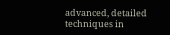advanced, detailed techniques in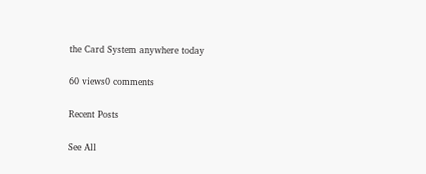the Card System anywhere today

60 views0 comments

Recent Posts

See All